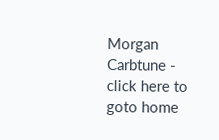Morgan Carbtune - click here to goto home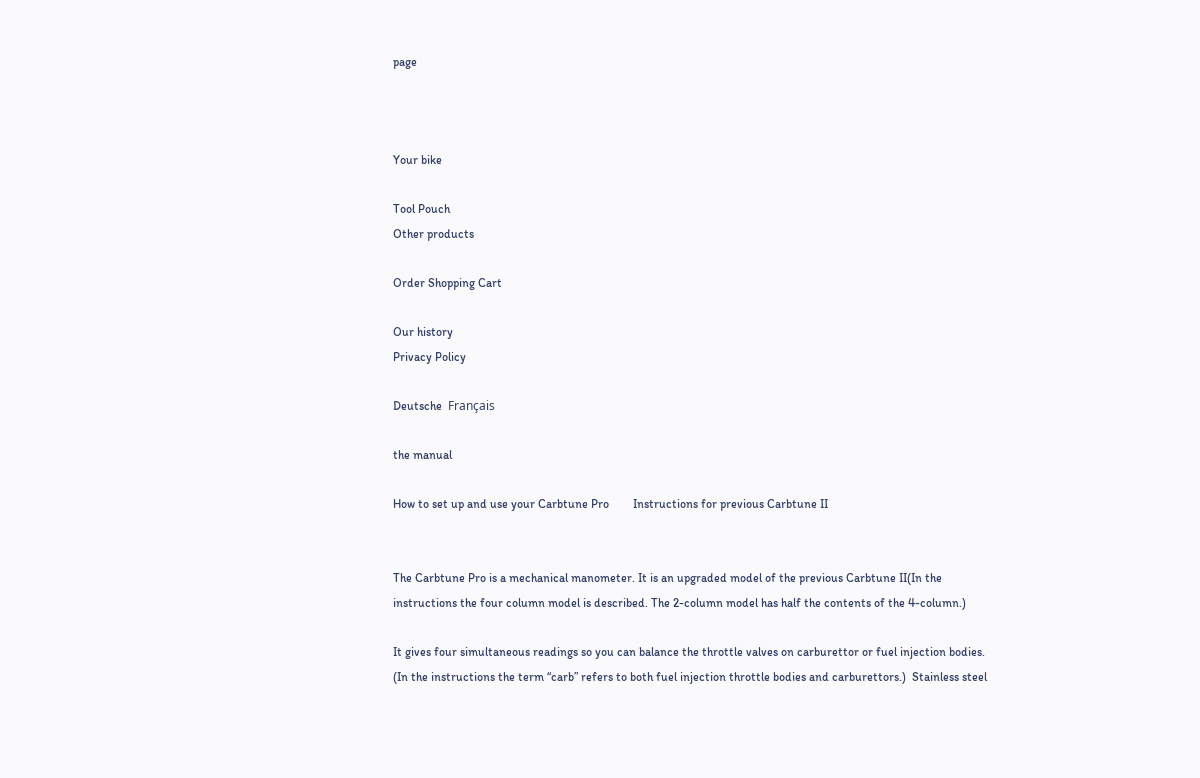page



Your bike

Tool Pouch
Other products

Order Shopping Cart

Our history
Privacy Policy

Deutsche  Français

the manual

How to set up and use your Carbtune Pro        Instructions for previous Carbtune II


The Carbtune Pro is a mechanical manometer. It is an upgraded model of the previous Carbtune II(In the instructions the four column model is described. The 2-column model has half the contents of the 4-column.)

It gives four simultaneous readings so you can balance the throttle valves on carburettor or fuel injection bodies. (In the instructions the term “carb” refers to both fuel injection throttle bodies and carburettors.)  Stainless steel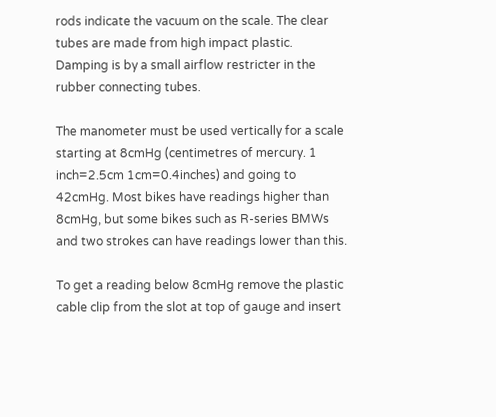rods indicate the vacuum on the scale. The clear tubes are made from high impact plastic. Damping is by a small airflow restricter in the rubber connecting tubes.

The manometer must be used vertically for a scale starting at 8cmHg (centimetres of mercury. 1 inch=2.5cm 1cm=0.4inches) and going to 42cmHg. Most bikes have readings higher than 8cmHg, but some bikes such as R-series BMWs and two strokes can have readings lower than this.

To get a reading below 8cmHg remove the plastic cable clip from the slot at top of gauge and insert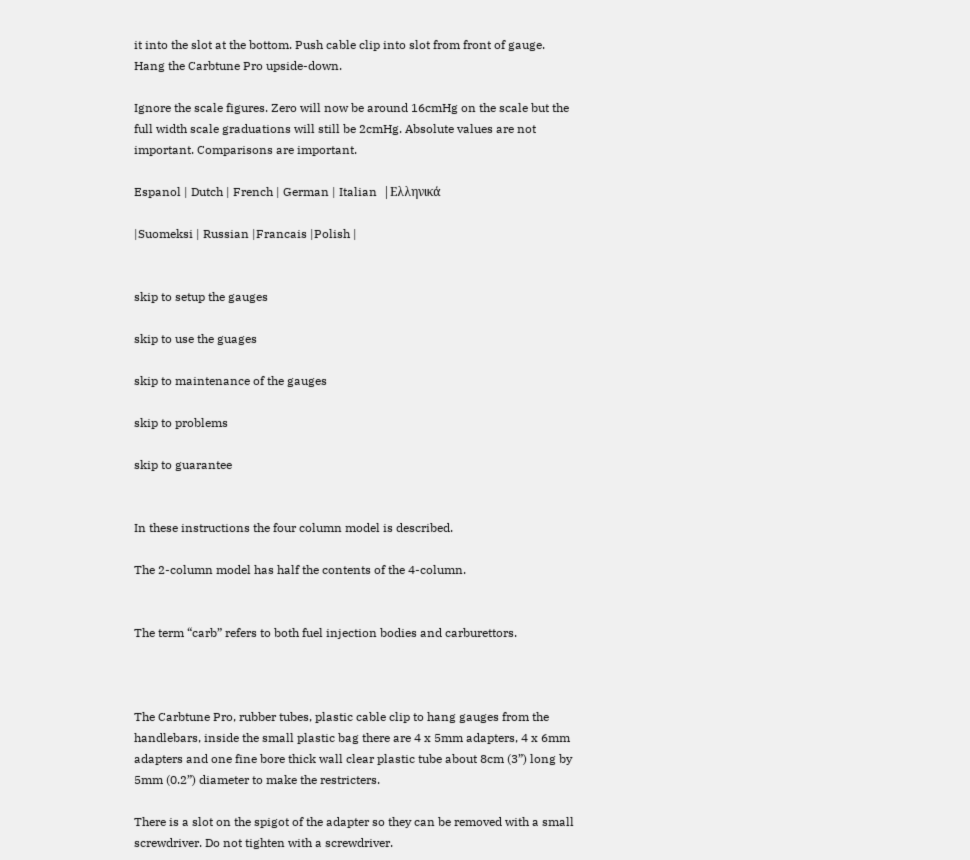it into the slot at the bottom. Push cable clip into slot from front of gauge. Hang the Carbtune Pro upside-down.

Ignore the scale figures. Zero will now be around 16cmHg on the scale but the full width scale graduations will still be 2cmHg. Absolute values are not important. Comparisons are important.

Espanol | Dutch | French | German | Italian  |Ελληνικά

|Suomeksi | Russian |Francais |Polish |


skip to setup the gauges

skip to use the guages

skip to maintenance of the gauges

skip to problems

skip to guarantee


In these instructions the four column model is described.

The 2-column model has half the contents of the 4-column.


The term “carb” refers to both fuel injection bodies and carburettors.



The Carbtune Pro, rubber tubes, plastic cable clip to hang gauges from the handlebars, inside the small plastic bag there are 4 x 5mm adapters, 4 x 6mm adapters and one fine bore thick wall clear plastic tube about 8cm (3”) long by 5mm (0.2”) diameter to make the restricters.

There is a slot on the spigot of the adapter so they can be removed with a small screwdriver. Do not tighten with a screwdriver.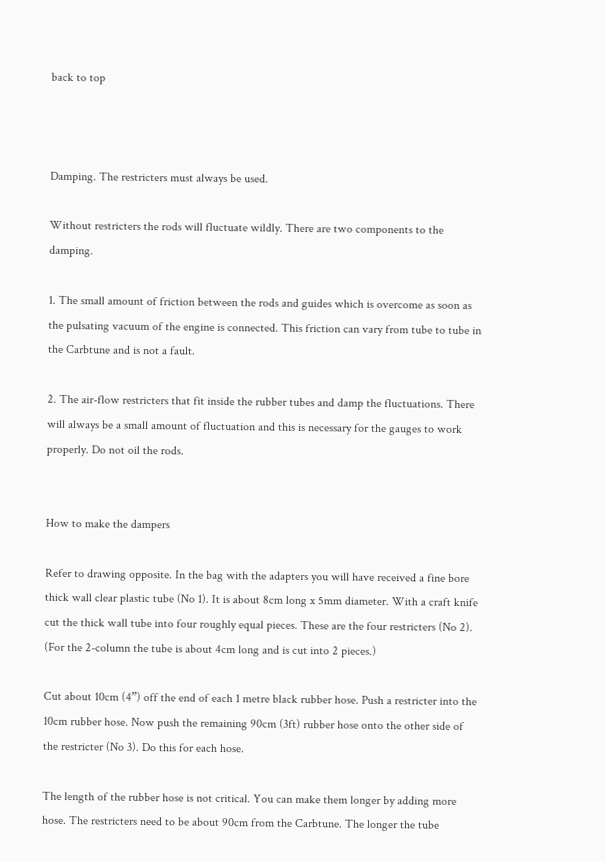back to top



Damping. The restricters must always be used.

Without restricters the rods will fluctuate wildly. There are two components to the damping.

1. The small amount of friction between the rods and guides which is overcome as soon as the pulsating vacuum of the engine is connected. This friction can vary from tube to tube in the Carbtune and is not a fault.

2. The air-flow restricters that fit inside the rubber tubes and damp the fluctuations. There will always be a small amount of fluctuation and this is necessary for the gauges to work properly. Do not oil the rods.


How to make the dampers

Refer to drawing opposite. In the bag with the adapters you will have received a fine bore thick wall clear plastic tube (No 1). It is about 8cm long x 5mm diameter. With a craft knife cut the thick wall tube into four roughly equal pieces. These are the four restricters (No 2). (For the 2-column the tube is about 4cm long and is cut into 2 pieces.)

Cut about 10cm (4”) off the end of each 1 metre black rubber hose. Push a restricter into the 10cm rubber hose. Now push the remaining 90cm (3ft) rubber hose onto the other side of the restricter (No 3). Do this for each hose.

The length of the rubber hose is not critical. You can make them longer by adding more hose. The restricters need to be about 90cm from the Carbtune. The longer the tube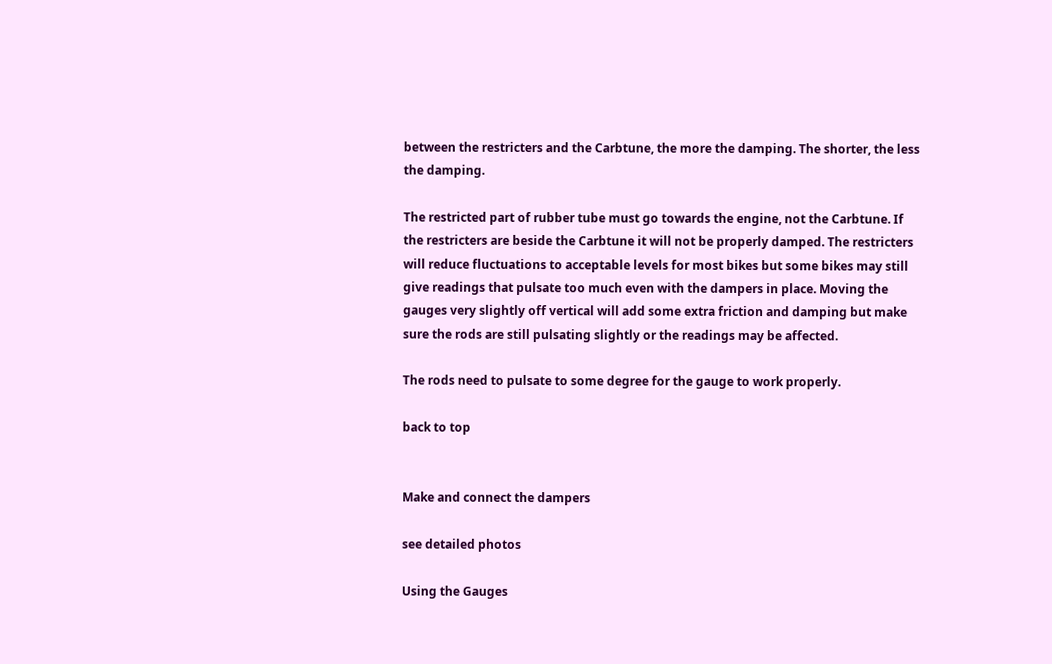between the restricters and the Carbtune, the more the damping. The shorter, the less the damping.

The restricted part of rubber tube must go towards the engine, not the Carbtune. If the restricters are beside the Carbtune it will not be properly damped. The restricters will reduce fluctuations to acceptable levels for most bikes but some bikes may still give readings that pulsate too much even with the dampers in place. Moving the gauges very slightly off vertical will add some extra friction and damping but make sure the rods are still pulsating slightly or the readings may be affected.

The rods need to pulsate to some degree for the gauge to work properly.

back to top


Make and connect the dampers

see detailed photos

Using the Gauges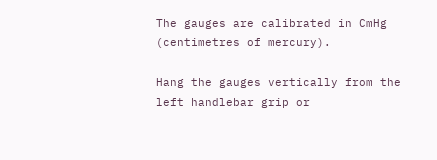The gauges are calibrated in CmHg (centimetres of mercury).

Hang the gauges vertically from the left handlebar grip or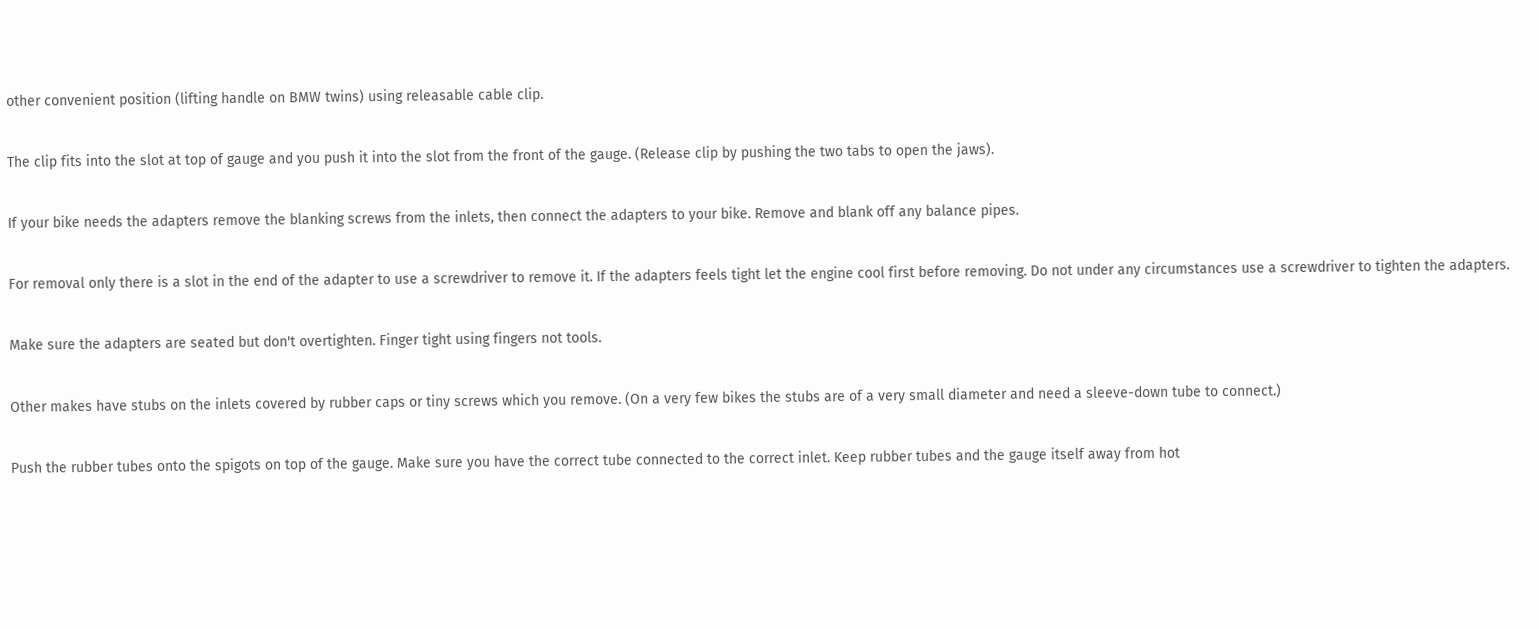other convenient position (lifting handle on BMW twins) using releasable cable clip.

The clip fits into the slot at top of gauge and you push it into the slot from the front of the gauge. (Release clip by pushing the two tabs to open the jaws).

If your bike needs the adapters remove the blanking screws from the inlets, then connect the adapters to your bike. Remove and blank off any balance pipes.

For removal only there is a slot in the end of the adapter to use a screwdriver to remove it. If the adapters feels tight let the engine cool first before removing. Do not under any circumstances use a screwdriver to tighten the adapters.

Make sure the adapters are seated but don't overtighten. Finger tight using fingers not tools.

Other makes have stubs on the inlets covered by rubber caps or tiny screws which you remove. (On a very few bikes the stubs are of a very small diameter and need a sleeve-down tube to connect.)

Push the rubber tubes onto the spigots on top of the gauge. Make sure you have the correct tube connected to the correct inlet. Keep rubber tubes and the gauge itself away from hot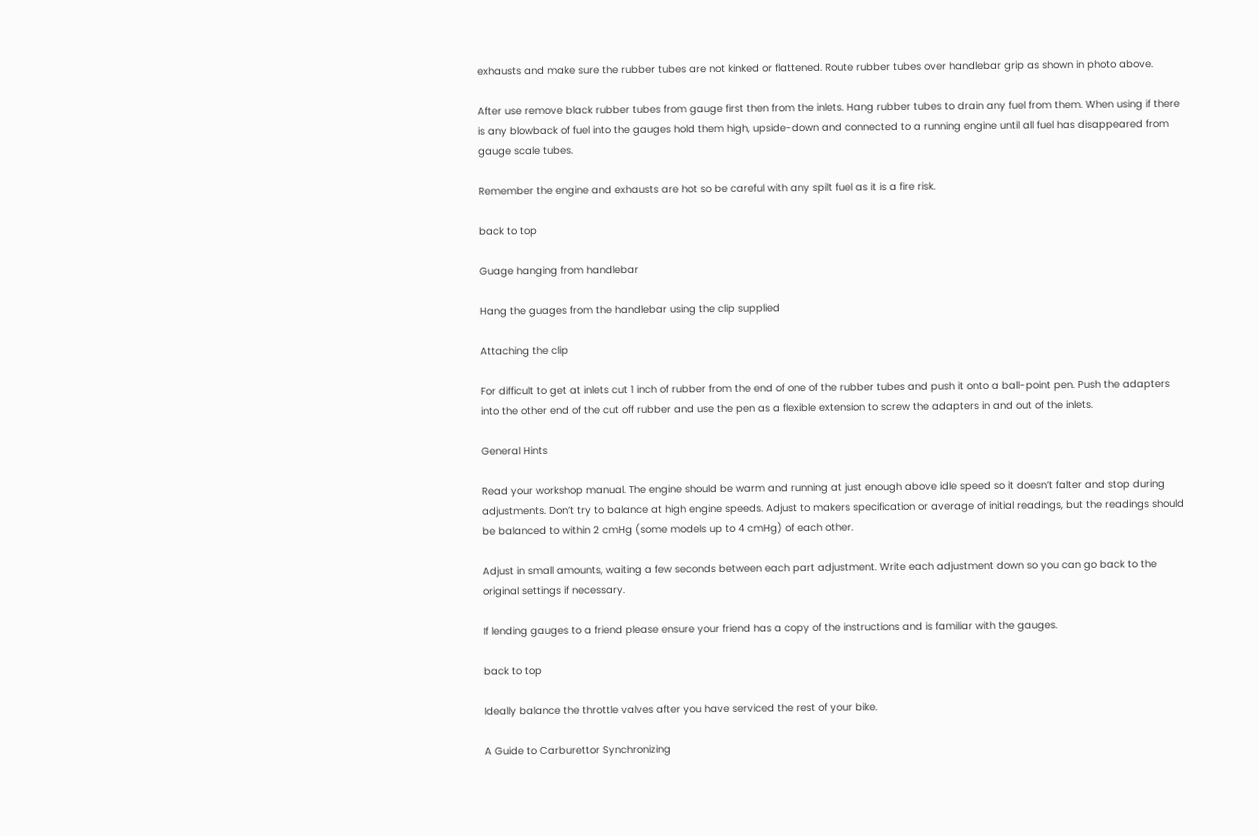exhausts and make sure the rubber tubes are not kinked or flattened. Route rubber tubes over handlebar grip as shown in photo above.

After use remove black rubber tubes from gauge first then from the inlets. Hang rubber tubes to drain any fuel from them. When using if there is any blowback of fuel into the gauges hold them high, upside-down and connected to a running engine until all fuel has disappeared from gauge scale tubes.

Remember the engine and exhausts are hot so be careful with any spilt fuel as it is a fire risk.

back to top

Guage hanging from handlebar

Hang the guages from the handlebar using the clip supplied

Attaching the clip

For difficult to get at inlets cut 1 inch of rubber from the end of one of the rubber tubes and push it onto a ball-point pen. Push the adapters into the other end of the cut off rubber and use the pen as a flexible extension to screw the adapters in and out of the inlets.

General Hints

Read your workshop manual. The engine should be warm and running at just enough above idle speed so it doesn’t falter and stop during adjustments. Don’t try to balance at high engine speeds. Adjust to makers specification or average of initial readings, but the readings should be balanced to within 2 cmHg (some models up to 4 cmHg) of each other.

Adjust in small amounts, waiting a few seconds between each part adjustment. Write each adjustment down so you can go back to the original settings if necessary.

If lending gauges to a friend please ensure your friend has a copy of the instructions and is familiar with the gauges.

back to top

Ideally balance the throttle valves after you have serviced the rest of your bike.

A Guide to Carburettor Synchronizing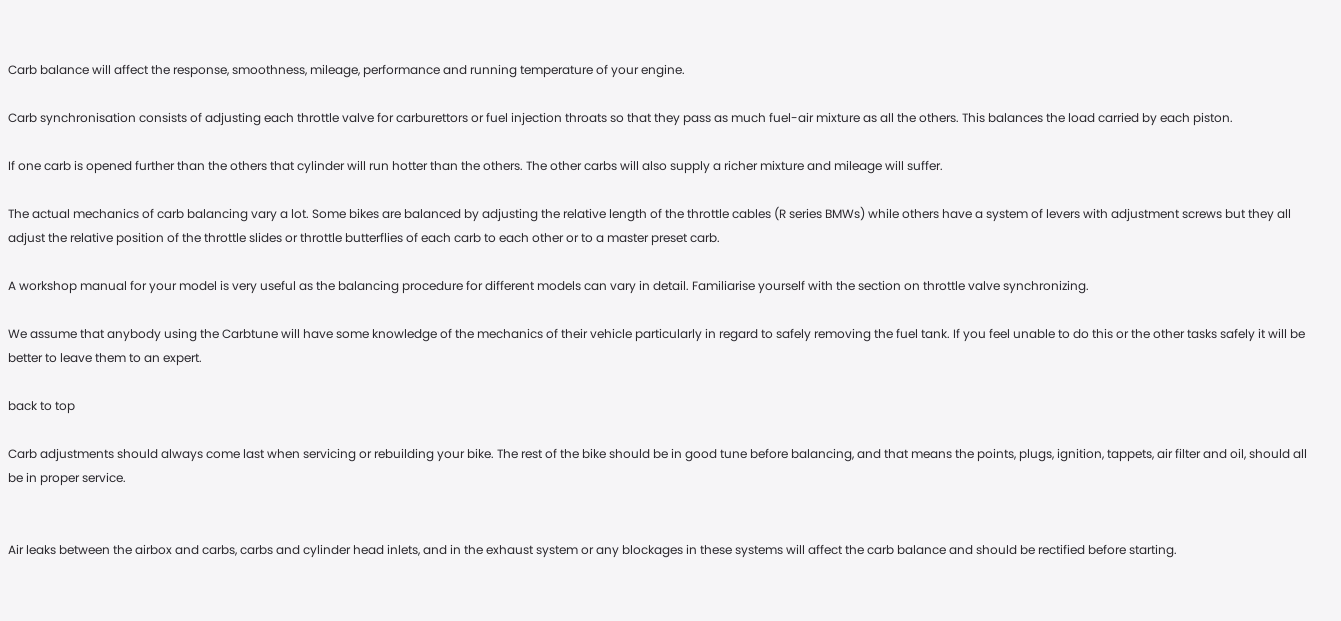Carb balance will affect the response, smoothness, mileage, performance and running temperature of your engine.

Carb synchronisation consists of adjusting each throttle valve for carburettors or fuel injection throats so that they pass as much fuel-air mixture as all the others. This balances the load carried by each piston.

If one carb is opened further than the others that cylinder will run hotter than the others. The other carbs will also supply a richer mixture and mileage will suffer.

The actual mechanics of carb balancing vary a lot. Some bikes are balanced by adjusting the relative length of the throttle cables (R series BMWs) while others have a system of levers with adjustment screws but they all adjust the relative position of the throttle slides or throttle butterflies of each carb to each other or to a master preset carb.

A workshop manual for your model is very useful as the balancing procedure for different models can vary in detail. Familiarise yourself with the section on throttle valve synchronizing.

We assume that anybody using the Carbtune will have some knowledge of the mechanics of their vehicle particularly in regard to safely removing the fuel tank. If you feel unable to do this or the other tasks safely it will be better to leave them to an expert.

back to top

Carb adjustments should always come last when servicing or rebuilding your bike. The rest of the bike should be in good tune before balancing, and that means the points, plugs, ignition, tappets, air filter and oil, should all be in proper service.


Air leaks between the airbox and carbs, carbs and cylinder head inlets, and in the exhaust system or any blockages in these systems will affect the carb balance and should be rectified before starting.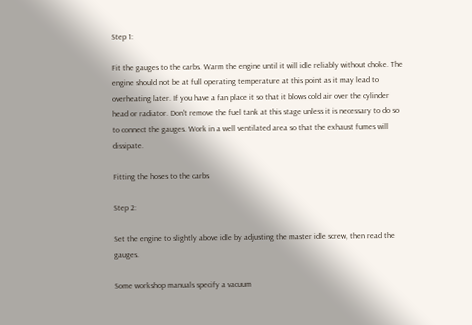Step 1:

Fit the gauges to the carbs. Warm the engine until it will idle reliably without choke. The engine should not be at full operating temperature at this point as it may lead to overheating later. If you have a fan place it so that it blows cold air over the cylinder head or radiator. Don't remove the fuel tank at this stage unless it is necessary to do so to connect the gauges. Work in a well ventilated area so that the exhaust fumes will dissipate.

Fitting the hoses to the carbs

Step 2:

Set the engine to slightly above idle by adjusting the master idle screw, then read the gauges.

Some workshop manuals specify a vacuum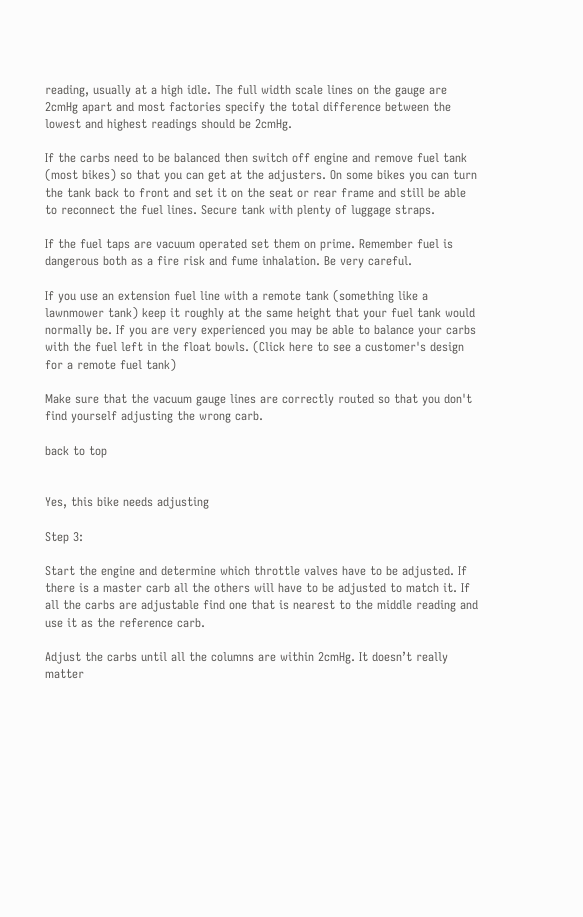reading, usually at a high idle. The full width scale lines on the gauge are 2cmHg apart and most factories specify the total difference between the lowest and highest readings should be 2cmHg.

If the carbs need to be balanced then switch off engine and remove fuel tank (most bikes) so that you can get at the adjusters. On some bikes you can turn the tank back to front and set it on the seat or rear frame and still be able to reconnect the fuel lines. Secure tank with plenty of luggage straps.

If the fuel taps are vacuum operated set them on prime. Remember fuel is dangerous both as a fire risk and fume inhalation. Be very careful.

If you use an extension fuel line with a remote tank (something like a lawnmower tank) keep it roughly at the same height that your fuel tank would normally be. If you are very experienced you may be able to balance your carbs with the fuel left in the float bowls. (Click here to see a customer's design for a remote fuel tank)

Make sure that the vacuum gauge lines are correctly routed so that you don't find yourself adjusting the wrong carb.

back to top


Yes, this bike needs adjusting

Step 3:

Start the engine and determine which throttle valves have to be adjusted. If there is a master carb all the others will have to be adjusted to match it. If all the carbs are adjustable find one that is nearest to the middle reading and use it as the reference carb.

Adjust the carbs until all the columns are within 2cmHg. It doesn’t really matter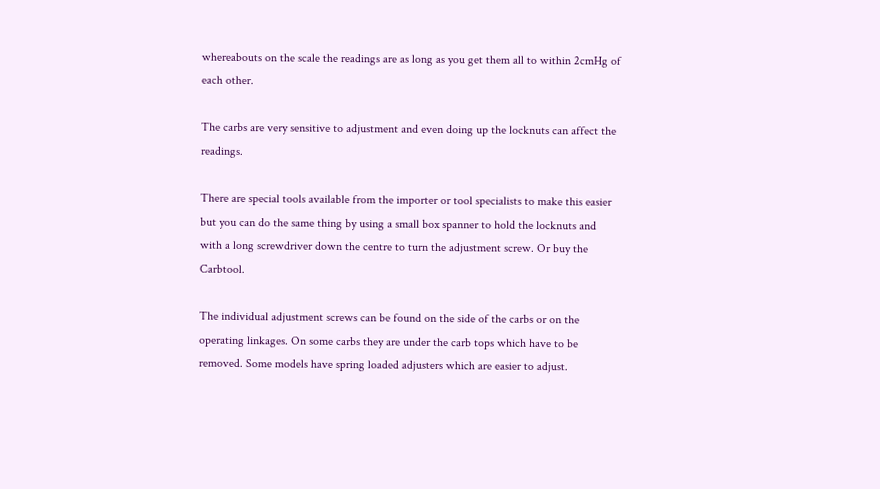whereabouts on the scale the readings are as long as you get them all to within 2cmHg of each other.

The carbs are very sensitive to adjustment and even doing up the locknuts can affect the readings.

There are special tools available from the importer or tool specialists to make this easier but you can do the same thing by using a small box spanner to hold the locknuts and with a long screwdriver down the centre to turn the adjustment screw. Or buy the Carbtool.

The individual adjustment screws can be found on the side of the carbs or on the operating linkages. On some carbs they are under the carb tops which have to be removed. Some models have spring loaded adjusters which are easier to adjust.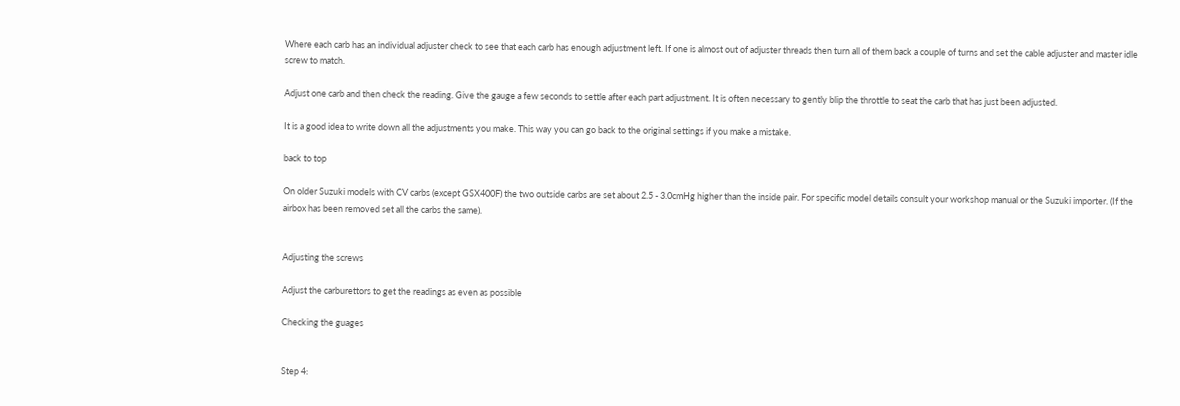Where each carb has an individual adjuster check to see that each carb has enough adjustment left. If one is almost out of adjuster threads then turn all of them back a couple of turns and set the cable adjuster and master idle screw to match.

Adjust one carb and then check the reading. Give the gauge a few seconds to settle after each part adjustment. It is often necessary to gently blip the throttle to seat the carb that has just been adjusted.

It is a good idea to write down all the adjustments you make. This way you can go back to the original settings if you make a mistake.

back to top

On older Suzuki models with CV carbs (except GSX400F) the two outside carbs are set about 2.5 - 3.0cmHg higher than the inside pair. For specific model details consult your workshop manual or the Suzuki importer. (If the airbox has been removed set all the carbs the same).


Adjusting the screws

Adjust the carburettors to get the readings as even as possible

Checking the guages


Step 4: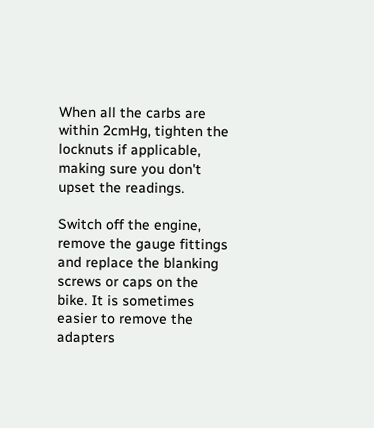When all the carbs are within 2cmHg, tighten the locknuts if applicable, making sure you don't upset the readings.

Switch off the engine, remove the gauge fittings and replace the blanking screws or caps on the bike. It is sometimes easier to remove the adapters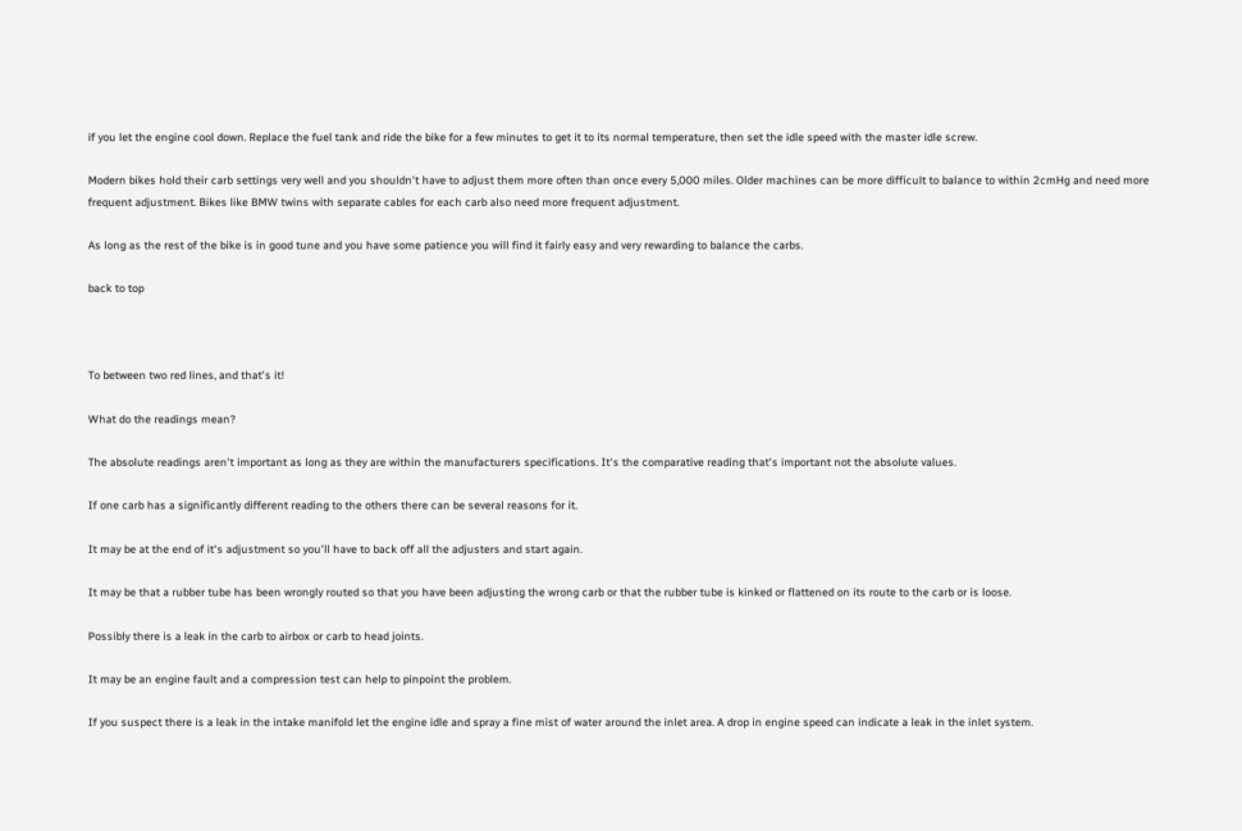if you let the engine cool down. Replace the fuel tank and ride the bike for a few minutes to get it to its normal temperature, then set the idle speed with the master idle screw.

Modern bikes hold their carb settings very well and you shouldn't have to adjust them more often than once every 5,000 miles. Older machines can be more difficult to balance to within 2cmHg and need more frequent adjustment. Bikes like BMW twins with separate cables for each carb also need more frequent adjustment.

As long as the rest of the bike is in good tune and you have some patience you will find it fairly easy and very rewarding to balance the carbs.

back to top



To between two red lines, and that's it!

What do the readings mean?

The absolute readings aren't important as long as they are within the manufacturers specifications. It's the comparative reading that's important not the absolute values.

If one carb has a significantly different reading to the others there can be several reasons for it.

It may be at the end of it's adjustment so you'll have to back off all the adjusters and start again.

It may be that a rubber tube has been wrongly routed so that you have been adjusting the wrong carb or that the rubber tube is kinked or flattened on its route to the carb or is loose.

Possibly there is a leak in the carb to airbox or carb to head joints.

It may be an engine fault and a compression test can help to pinpoint the problem.

If you suspect there is a leak in the intake manifold let the engine idle and spray a fine mist of water around the inlet area. A drop in engine speed can indicate a leak in the inlet system.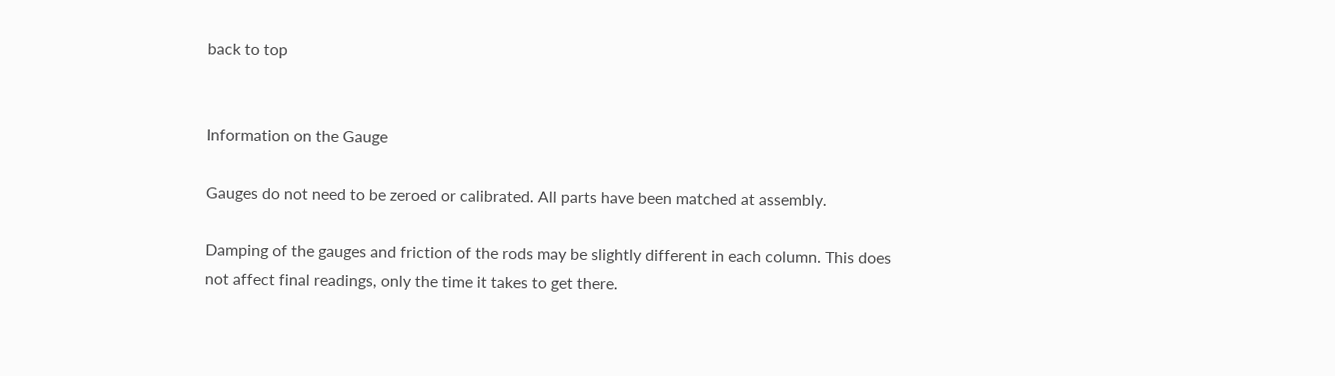back to top


Information on the Gauge

Gauges do not need to be zeroed or calibrated. All parts have been matched at assembly.

Damping of the gauges and friction of the rods may be slightly different in each column. This does not affect final readings, only the time it takes to get there.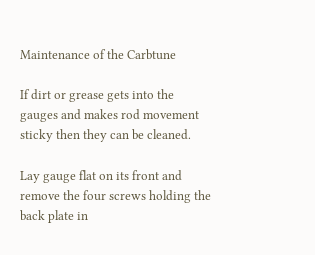Maintenance of the Carbtune

If dirt or grease gets into the gauges and makes rod movement sticky then they can be cleaned.

Lay gauge flat on its front and remove the four screws holding the back plate in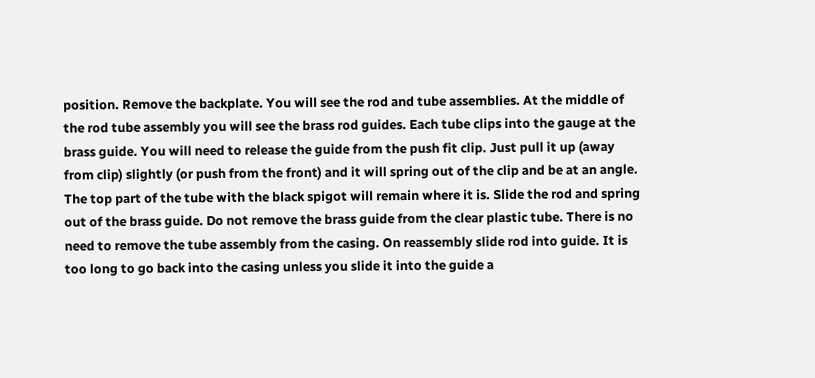position. Remove the backplate. You will see the rod and tube assemblies. At the middle of the rod tube assembly you will see the brass rod guides. Each tube clips into the gauge at the brass guide. You will need to release the guide from the push fit clip. Just pull it up (away from clip) slightly (or push from the front) and it will spring out of the clip and be at an angle. The top part of the tube with the black spigot will remain where it is. Slide the rod and spring out of the brass guide. Do not remove the brass guide from the clear plastic tube. There is no need to remove the tube assembly from the casing. On reassembly slide rod into guide. It is too long to go back into the casing unless you slide it into the guide a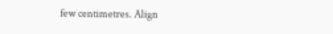few centimetres. Align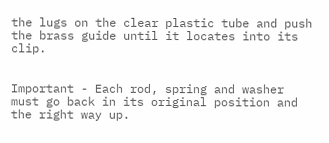the lugs on the clear plastic tube and push the brass guide until it locates into its clip.


Important - Each rod, spring and washer must go back in its original position and the right way up.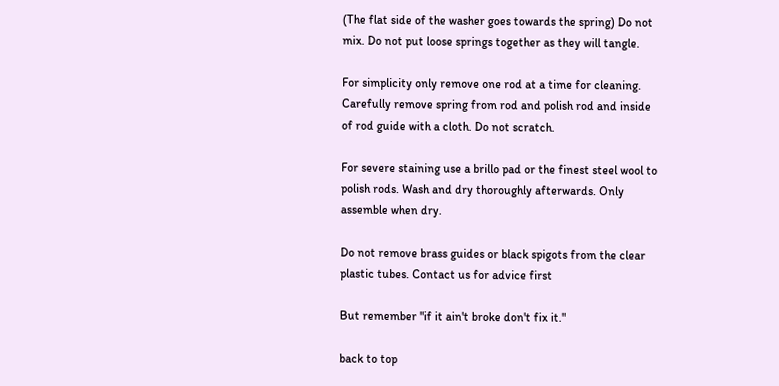(The flat side of the washer goes towards the spring) Do not mix. Do not put loose springs together as they will tangle.

For simplicity only remove one rod at a time for cleaning. Carefully remove spring from rod and polish rod and inside of rod guide with a cloth. Do not scratch.

For severe staining use a brillo pad or the finest steel wool to polish rods. Wash and dry thoroughly afterwards. Only assemble when dry.

Do not remove brass guides or black spigots from the clear plastic tubes. Contact us for advice first

But remember "if it ain't broke don't fix it."

back to top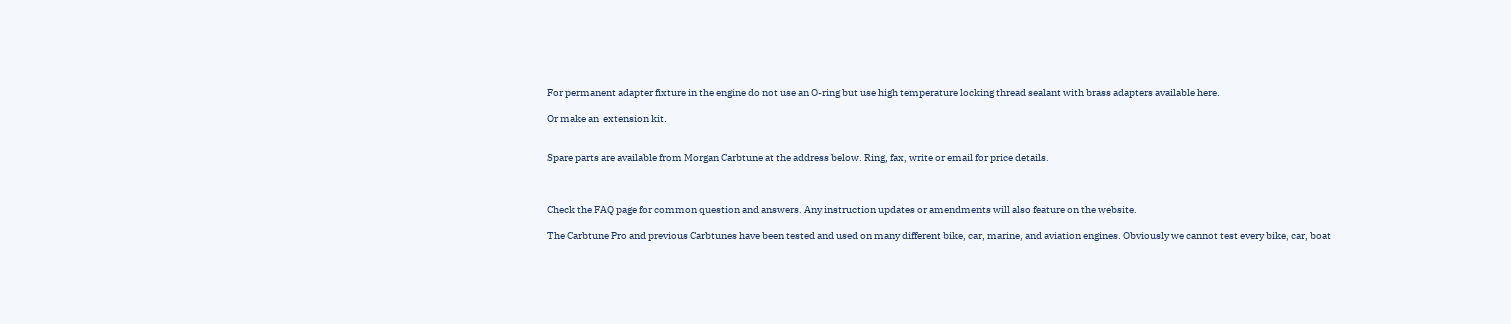For permanent adapter fixture in the engine do not use an O-ring but use high temperature locking thread sealant with brass adapters available here.

Or make an  extension kit.


Spare parts are available from Morgan Carbtune at the address below. Ring, fax, write or email for price details.



Check the FAQ page for common question and answers. Any instruction updates or amendments will also feature on the website.

The Carbtune Pro and previous Carbtunes have been tested and used on many different bike, car, marine, and aviation engines. Obviously we cannot test every bike, car, boat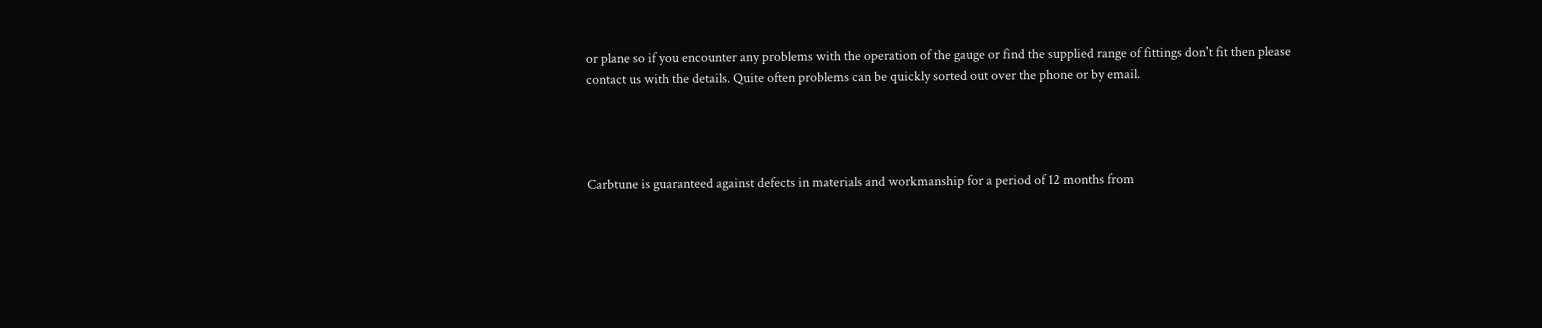or plane so if you encounter any problems with the operation of the gauge or find the supplied range of fittings don't fit then please contact us with the details. Quite often problems can be quickly sorted out over the phone or by email.




Carbtune is guaranteed against defects in materials and workmanship for a period of 12 months from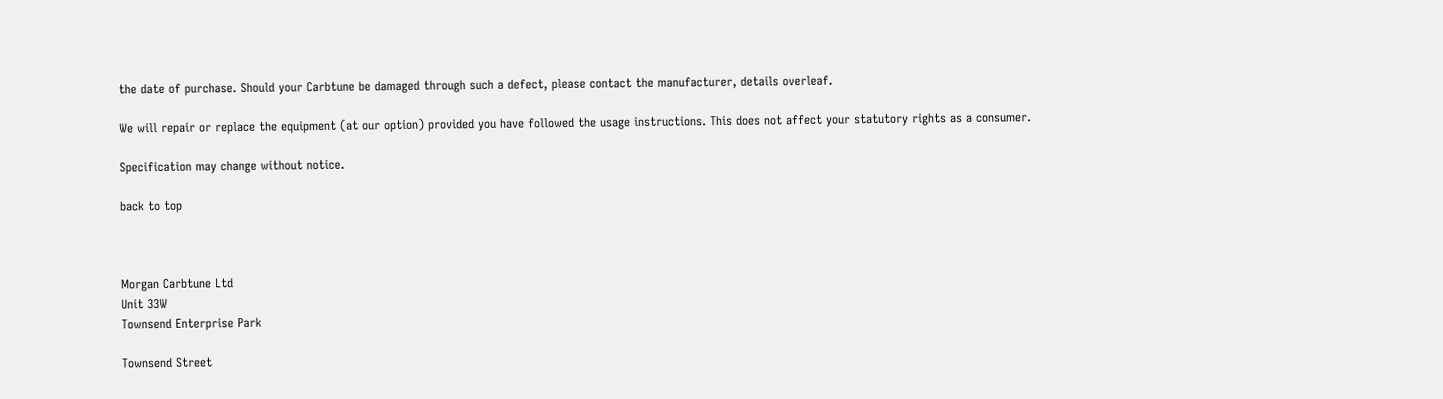the date of purchase. Should your Carbtune be damaged through such a defect, please contact the manufacturer, details overleaf.

We will repair or replace the equipment (at our option) provided you have followed the usage instructions. This does not affect your statutory rights as a consumer.

Specification may change without notice.

back to top



Morgan Carbtune Ltd
Unit 33W
Townsend Enterprise Park

Townsend Street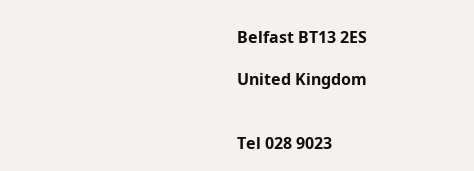Belfast BT13 2ES

United Kingdom


Tel 028 9023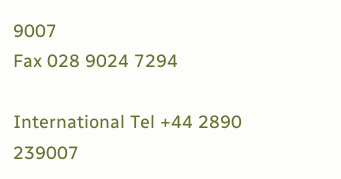9007
Fax 028 9024 7294

International Tel +44 2890 239007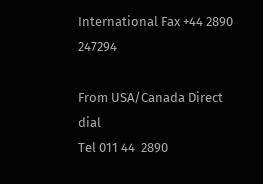International Fax +44 2890 247294

From USA/Canada Direct dial
Tel 011 44  2890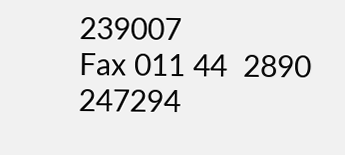239007
Fax 011 44  2890 247294